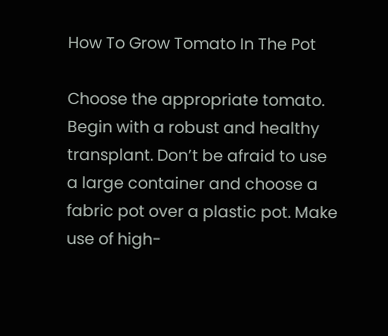How To Grow Tomato In The Pot

Choose the appropriate tomato. Begin with a robust and healthy transplant. Don’t be afraid to use a large container and choose a fabric pot over a plastic pot. Make use of high-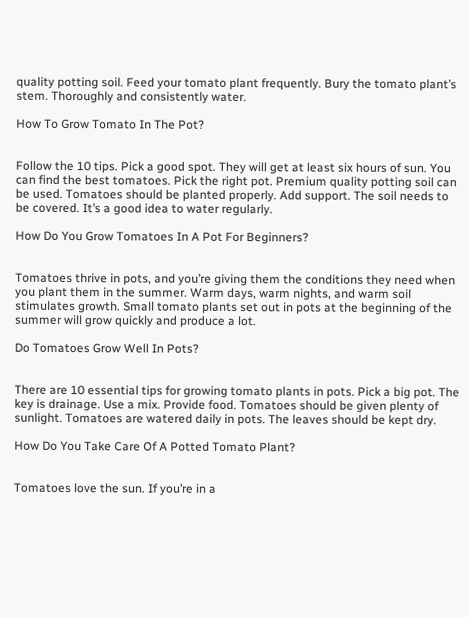quality potting soil. Feed your tomato plant frequently. Bury the tomato plant’s stem. Thoroughly and consistently water.

How To Grow Tomato In The Pot?


Follow the 10 tips. Pick a good spot. They will get at least six hours of sun. You can find the best tomatoes. Pick the right pot. Premium quality potting soil can be used. Tomatoes should be planted properly. Add support. The soil needs to be covered. It’s a good idea to water regularly.

How Do You Grow Tomatoes In A Pot For Beginners?


Tomatoes thrive in pots, and you’re giving them the conditions they need when you plant them in the summer. Warm days, warm nights, and warm soil stimulates growth. Small tomato plants set out in pots at the beginning of the summer will grow quickly and produce a lot.

Do Tomatoes Grow Well In Pots?


There are 10 essential tips for growing tomato plants in pots. Pick a big pot. The key is drainage. Use a mix. Provide food. Tomatoes should be given plenty of sunlight. Tomatoes are watered daily in pots. The leaves should be kept dry.

How Do You Take Care Of A Potted Tomato Plant?


Tomatoes love the sun. If you’re in a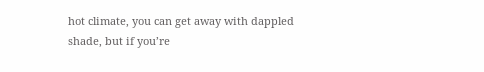hot climate, you can get away with dappled shade, but if you’re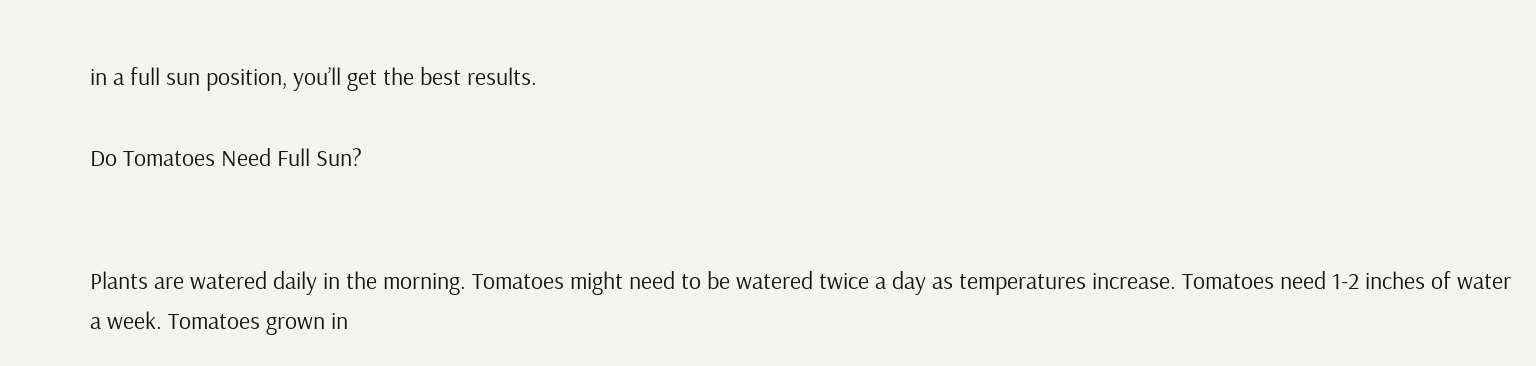in a full sun position, you’ll get the best results.

Do Tomatoes Need Full Sun?


Plants are watered daily in the morning. Tomatoes might need to be watered twice a day as temperatures increase. Tomatoes need 1-2 inches of water a week. Tomatoes grown in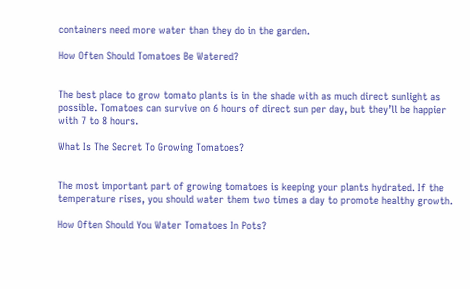containers need more water than they do in the garden.

How Often Should Tomatoes Be Watered?


The best place to grow tomato plants is in the shade with as much direct sunlight as possible. Tomatoes can survive on 6 hours of direct sun per day, but they’ll be happier with 7 to 8 hours.

What Is The Secret To Growing Tomatoes?


The most important part of growing tomatoes is keeping your plants hydrated. If the temperature rises, you should water them two times a day to promote healthy growth.

How Often Should You Water Tomatoes In Pots?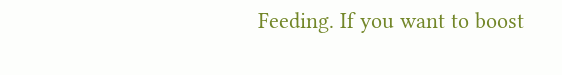Feeding. If you want to boost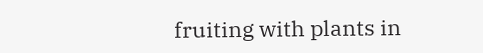fruiting with plants in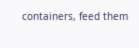containers, feed them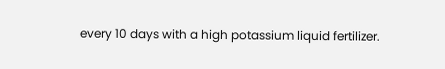every 10 days with a high potassium liquid fertilizer.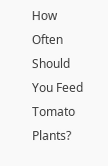How Often Should You Feed Tomato Plants?